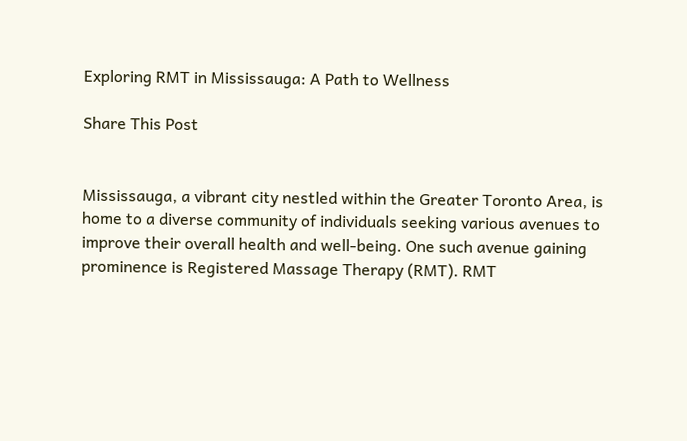Exploring RMT in Mississauga: A Path to Wellness

Share This Post


Mississauga, a vibrant city nestled within the Greater Toronto Area, is home to a diverse community of individuals seeking various avenues to improve their overall health and well-being. One such avenue gaining prominence is Registered Massage Therapy (RMT). RMT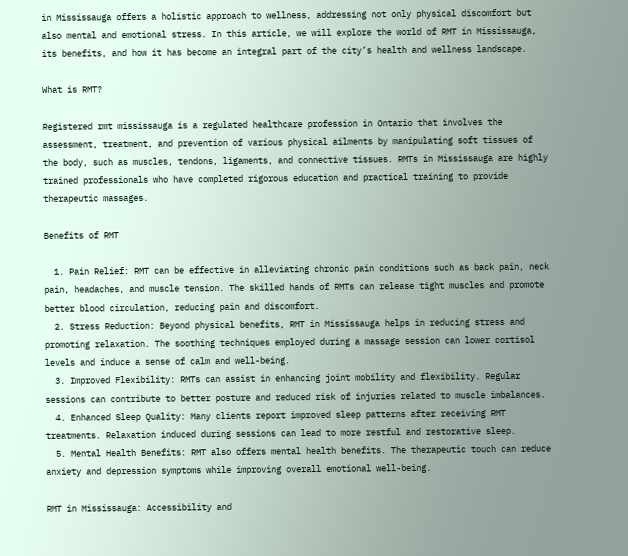in Mississauga offers a holistic approach to wellness, addressing not only physical discomfort but also mental and emotional stress. In this article, we will explore the world of RMT in Mississauga, its benefits, and how it has become an integral part of the city’s health and wellness landscape.

What is RMT?

Registered rmt mississauga is a regulated healthcare profession in Ontario that involves the assessment, treatment, and prevention of various physical ailments by manipulating soft tissues of the body, such as muscles, tendons, ligaments, and connective tissues. RMTs in Mississauga are highly trained professionals who have completed rigorous education and practical training to provide therapeutic massages.

Benefits of RMT

  1. Pain Relief: RMT can be effective in alleviating chronic pain conditions such as back pain, neck pain, headaches, and muscle tension. The skilled hands of RMTs can release tight muscles and promote better blood circulation, reducing pain and discomfort.
  2. Stress Reduction: Beyond physical benefits, RMT in Mississauga helps in reducing stress and promoting relaxation. The soothing techniques employed during a massage session can lower cortisol levels and induce a sense of calm and well-being.
  3. Improved Flexibility: RMTs can assist in enhancing joint mobility and flexibility. Regular sessions can contribute to better posture and reduced risk of injuries related to muscle imbalances.
  4. Enhanced Sleep Quality: Many clients report improved sleep patterns after receiving RMT treatments. Relaxation induced during sessions can lead to more restful and restorative sleep.
  5. Mental Health Benefits: RMT also offers mental health benefits. The therapeutic touch can reduce anxiety and depression symptoms while improving overall emotional well-being.

RMT in Mississauga: Accessibility and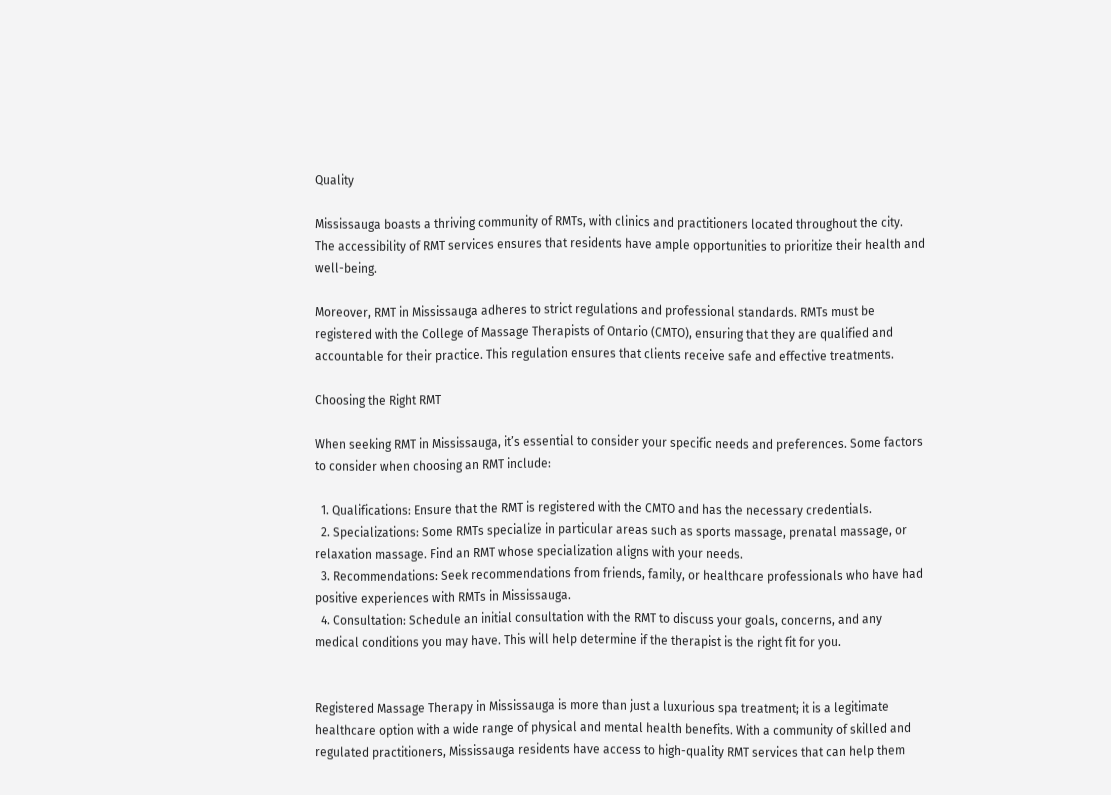Quality

Mississauga boasts a thriving community of RMTs, with clinics and practitioners located throughout the city. The accessibility of RMT services ensures that residents have ample opportunities to prioritize their health and well-being.

Moreover, RMT in Mississauga adheres to strict regulations and professional standards. RMTs must be registered with the College of Massage Therapists of Ontario (CMTO), ensuring that they are qualified and accountable for their practice. This regulation ensures that clients receive safe and effective treatments.

Choosing the Right RMT

When seeking RMT in Mississauga, it’s essential to consider your specific needs and preferences. Some factors to consider when choosing an RMT include:

  1. Qualifications: Ensure that the RMT is registered with the CMTO and has the necessary credentials.
  2. Specializations: Some RMTs specialize in particular areas such as sports massage, prenatal massage, or relaxation massage. Find an RMT whose specialization aligns with your needs.
  3. Recommendations: Seek recommendations from friends, family, or healthcare professionals who have had positive experiences with RMTs in Mississauga.
  4. Consultation: Schedule an initial consultation with the RMT to discuss your goals, concerns, and any medical conditions you may have. This will help determine if the therapist is the right fit for you.


Registered Massage Therapy in Mississauga is more than just a luxurious spa treatment; it is a legitimate healthcare option with a wide range of physical and mental health benefits. With a community of skilled and regulated practitioners, Mississauga residents have access to high-quality RMT services that can help them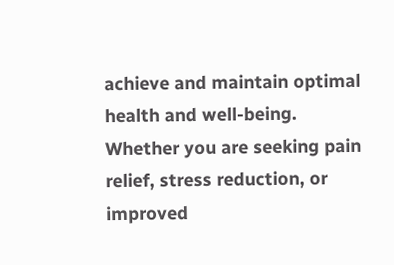achieve and maintain optimal health and well-being. Whether you are seeking pain relief, stress reduction, or improved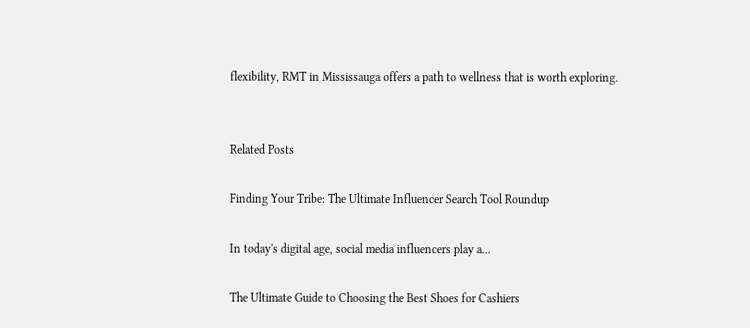flexibility, RMT in Mississauga offers a path to wellness that is worth exploring.


Related Posts

Finding Your Tribe: The Ultimate Influencer Search Tool Roundup

In today's digital age, social media influencers play a...

The Ultimate Guide to Choosing the Best Shoes for Cashiers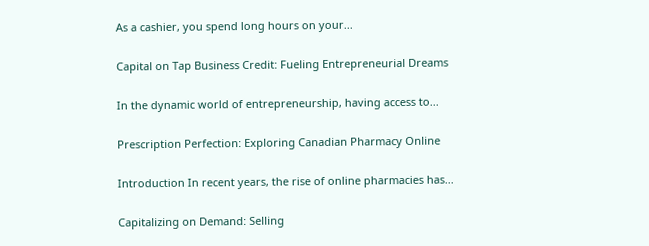As a cashier, you spend long hours on your...

Capital on Tap Business Credit: Fueling Entrepreneurial Dreams

In the dynamic world of entrepreneurship, having access to...

Prescription Perfection: Exploring Canadian Pharmacy Online

Introduction In recent years, the rise of online pharmacies has...

Capitalizing on Demand: Selling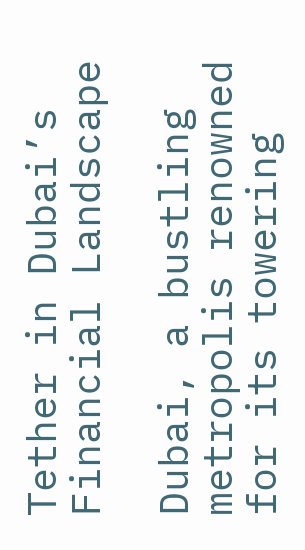Tether in Dubai’s Financial Landscape

Dubai, a bustling metropolis renowned for its towering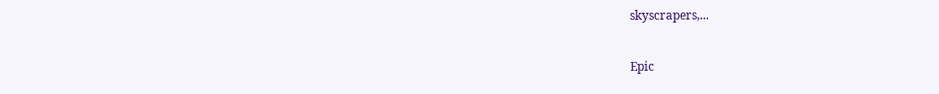skyscrapers,...

Epic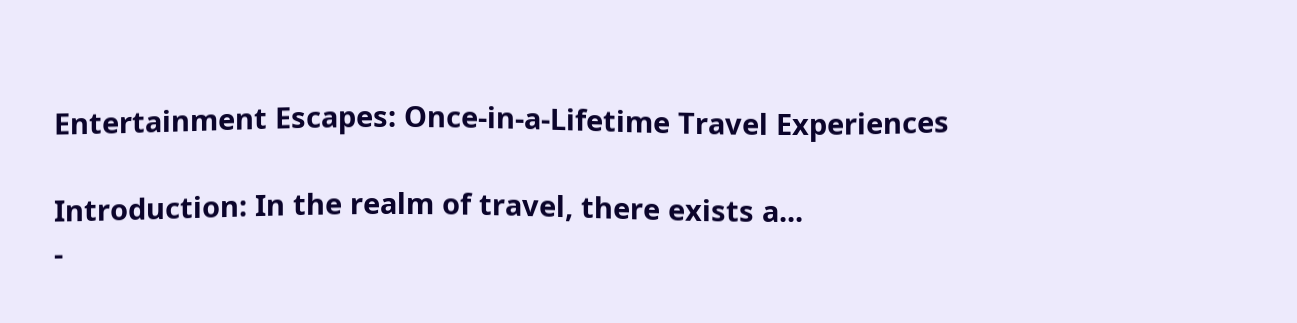Entertainment Escapes: Once-in-a-Lifetime Travel Experiences

Introduction: In the realm of travel, there exists a...
-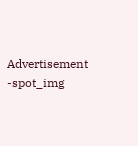Advertisement -spot_img